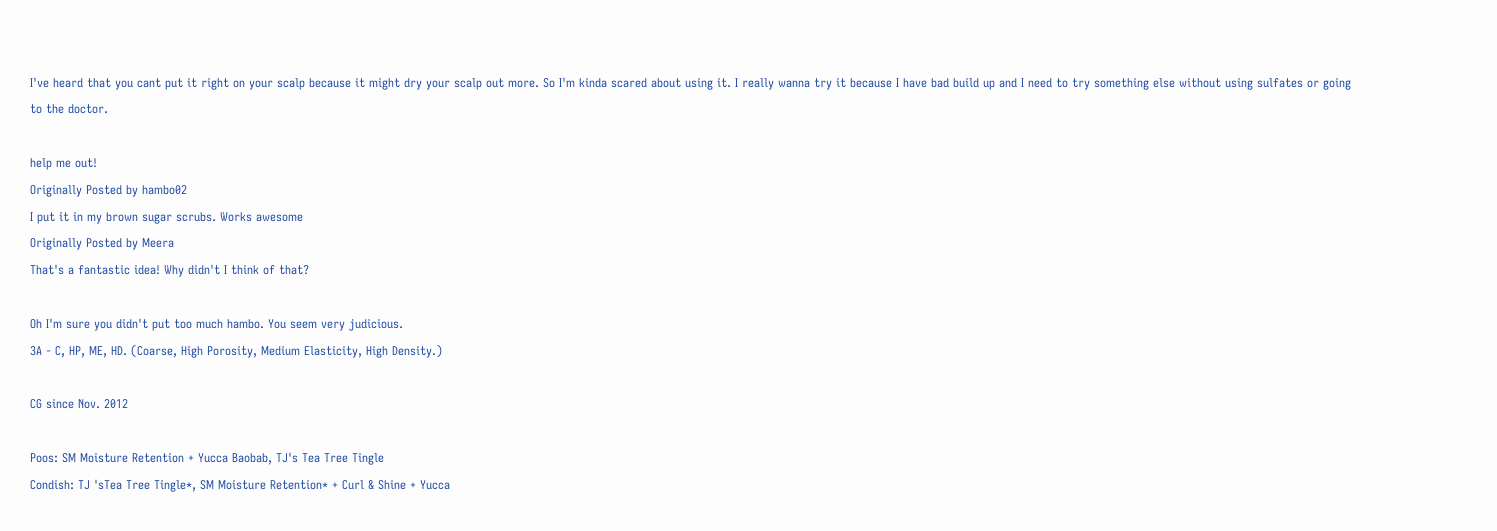I've heard that you cant put it right on your scalp because it might dry your scalp out more. So I'm kinda scared about using it. I really wanna try it because I have bad build up and I need to try something else without using sulfates or going to the doctor.

help me out!
Originally Posted by hambo02
I put it in my brown sugar scrubs. Works awesome
Originally Posted by Meera
That's a fantastic idea! Why didn't I think of that?

Oh I'm sure you didn't put too much hambo. You seem very judicious.
3A - C, HP, ME, HD. (Coarse, High Porosity, Medium Elasticity, High Density.)

CG since Nov. 2012

Poos: SM Moisture Retention + Yucca Baobab, TJ's Tea Tree Tingle
Condish: TJ 'sTea Tree Tingle*, SM Moisture Retention* + Curl & Shine + Yucca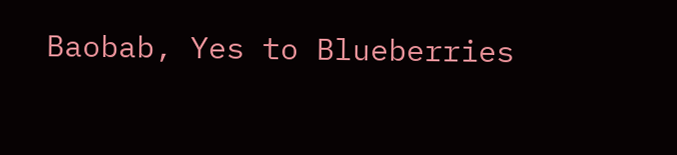Baobab, Yes to Blueberries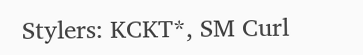Stylers: KCKT*, SM Curl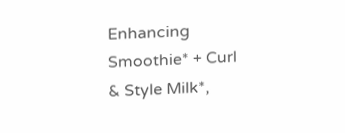Enhancing Smoothie* + Curl & Style Milk*,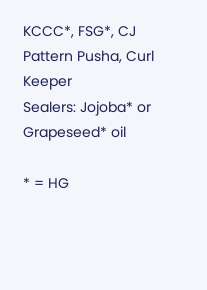KCCC*, FSG*, CJ Pattern Pusha, Curl Keeper
Sealers: Jojoba* or Grapeseed* oil

* = HG